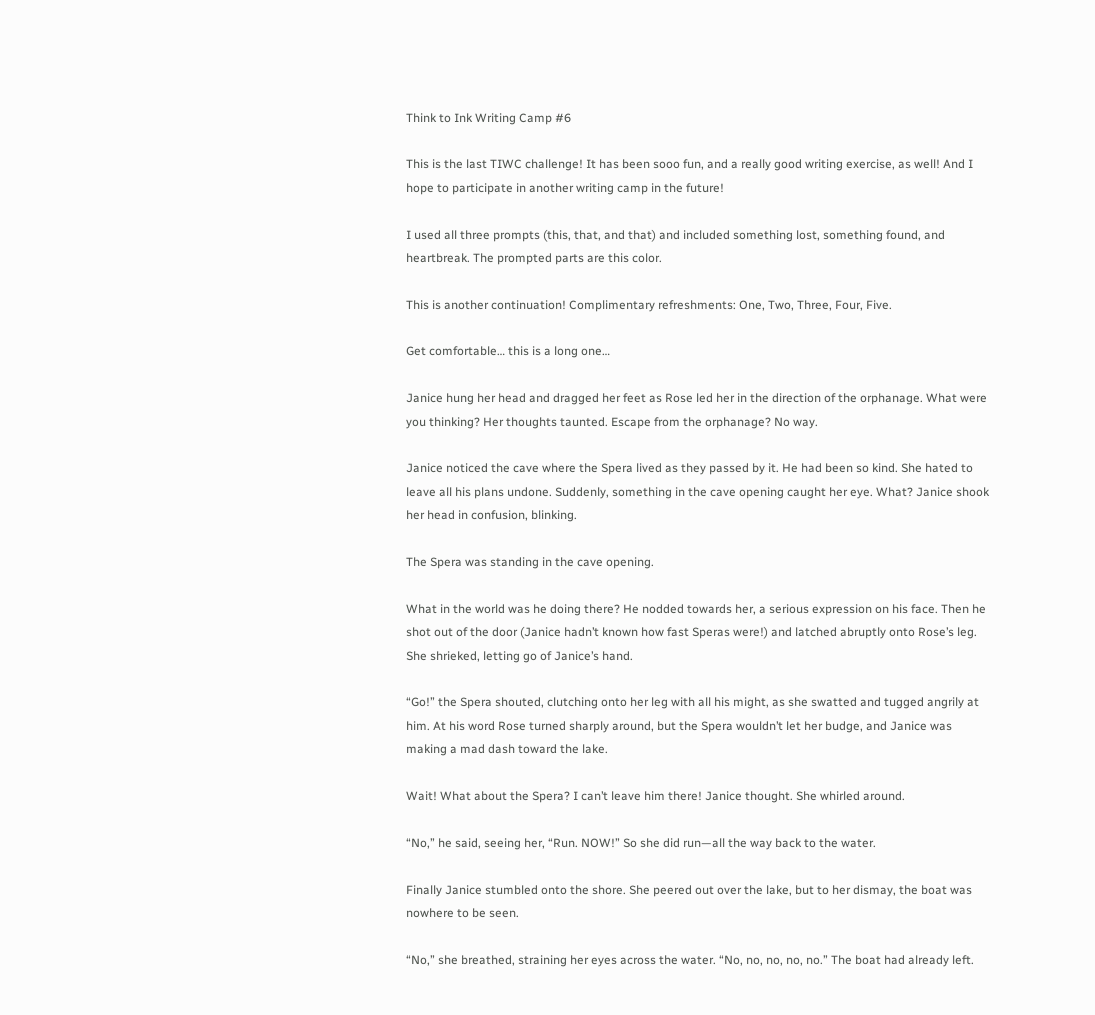Think to Ink Writing Camp #6

This is the last TIWC challenge! It has been sooo fun, and a really good writing exercise, as well! And I hope to participate in another writing camp in the future!

I used all three prompts (this, that, and that) and included something lost, something found, and heartbreak. The prompted parts are this color.

This is another continuation! Complimentary refreshments: One, Two, Three, Four, Five.

Get comfortable… this is a long one…

Janice hung her head and dragged her feet as Rose led her in the direction of the orphanage. What were you thinking? Her thoughts taunted. Escape from the orphanage? No way.

Janice noticed the cave where the Spera lived as they passed by it. He had been so kind. She hated to leave all his plans undone. Suddenly, something in the cave opening caught her eye. What? Janice shook her head in confusion, blinking.

The Spera was standing in the cave opening.

What in the world was he doing there? He nodded towards her, a serious expression on his face. Then he shot out of the door (Janice hadn’t known how fast Speras were!) and latched abruptly onto Rose’s leg. She shrieked, letting go of Janice’s hand.

“Go!” the Spera shouted, clutching onto her leg with all his might, as she swatted and tugged angrily at him. At his word Rose turned sharply around, but the Spera wouldn’t let her budge, and Janice was making a mad dash toward the lake.

Wait! What about the Spera? I can’t leave him there! Janice thought. She whirled around.

“No,” he said, seeing her, “Run. NOW!” So she did run—all the way back to the water.

Finally Janice stumbled onto the shore. She peered out over the lake, but to her dismay, the boat was nowhere to be seen.

“No,” she breathed, straining her eyes across the water. “No, no, no, no, no.” The boat had already left.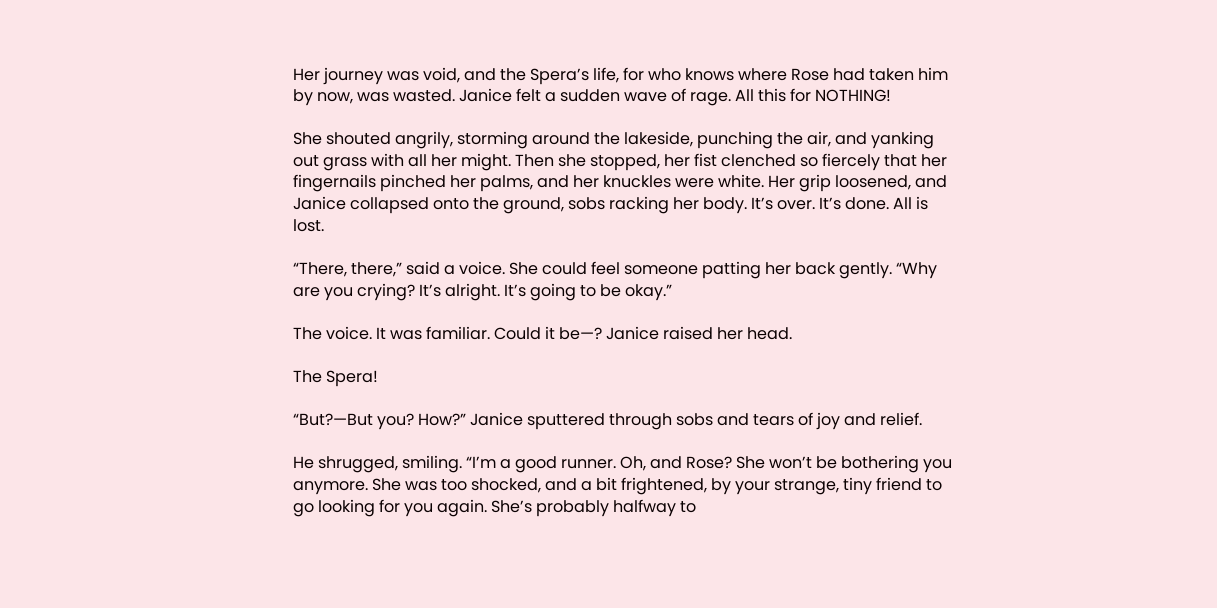Her journey was void, and the Spera’s life, for who knows where Rose had taken him by now, was wasted. Janice felt a sudden wave of rage. All this for NOTHING!

She shouted angrily, storming around the lakeside, punching the air, and yanking out grass with all her might. Then she stopped, her fist clenched so fiercely that her fingernails pinched her palms, and her knuckles were white. Her grip loosened, and Janice collapsed onto the ground, sobs racking her body. It’s over. It’s done. All is lost.

“There, there,” said a voice. She could feel someone patting her back gently. “Why are you crying? It’s alright. It’s going to be okay.”

The voice. It was familiar. Could it be—? Janice raised her head.

The Spera!

“But?—But you? How?” Janice sputtered through sobs and tears of joy and relief.

He shrugged, smiling. “I’m a good runner. Oh, and Rose? She won’t be bothering you anymore. She was too shocked, and a bit frightened, by your strange, tiny friend to go looking for you again. She’s probably halfway to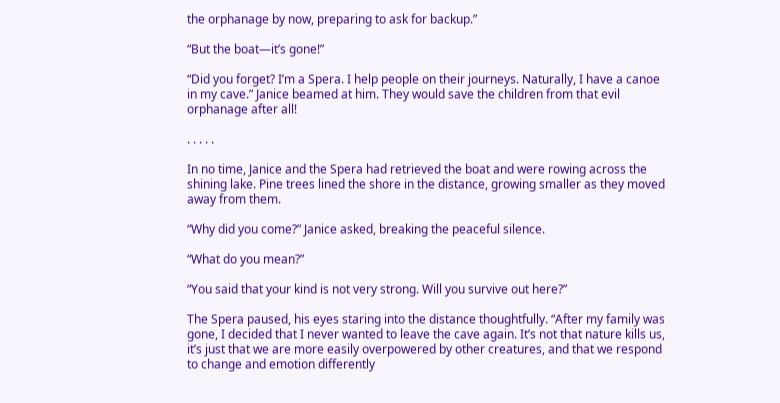the orphanage by now, preparing to ask for backup.”

“But the boat—it’s gone!”

“Did you forget? I’m a Spera. I help people on their journeys. Naturally, I have a canoe in my cave.” Janice beamed at him. They would save the children from that evil orphanage after all!

. . . . .

In no time, Janice and the Spera had retrieved the boat and were rowing across the shining lake. Pine trees lined the shore in the distance, growing smaller as they moved away from them.

“Why did you come?” Janice asked, breaking the peaceful silence.

“What do you mean?”

“You said that your kind is not very strong. Will you survive out here?”

The Spera paused, his eyes staring into the distance thoughtfully. “After my family was gone, I decided that I never wanted to leave the cave again. It’s not that nature kills us, it’s just that we are more easily overpowered by other creatures, and that we respond to change and emotion differently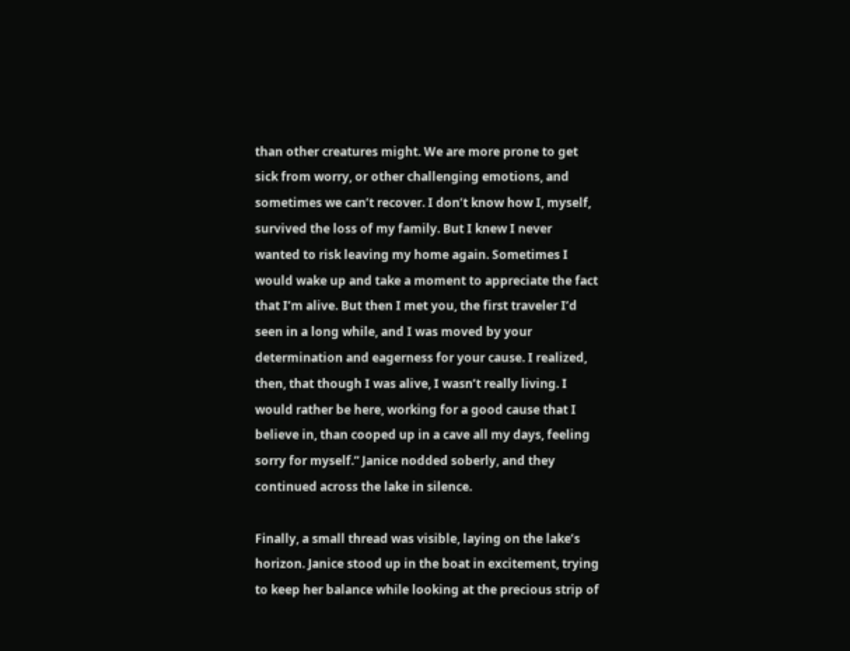than other creatures might. We are more prone to get sick from worry, or other challenging emotions, and sometimes we can’t recover. I don’t know how I, myself, survived the loss of my family. But I knew I never wanted to risk leaving my home again. Sometimes I would wake up and take a moment to appreciate the fact that I’m alive. But then I met you, the first traveler I’d seen in a long while, and I was moved by your determination and eagerness for your cause. I realized, then, that though I was alive, I wasn’t really living. I would rather be here, working for a good cause that I believe in, than cooped up in a cave all my days, feeling sorry for myself.” Janice nodded soberly, and they continued across the lake in silence.

Finally, a small thread was visible, laying on the lake’s horizon. Janice stood up in the boat in excitement, trying to keep her balance while looking at the precious strip of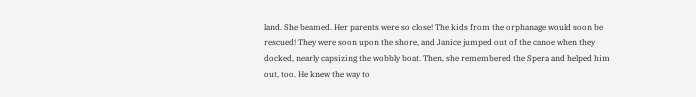land. She beamed. Her parents were so close! The kids from the orphanage would soon be rescued! They were soon upon the shore, and Janice jumped out of the canoe when they docked, nearly capsizing the wobbly boat. Then, she remembered the Spera and helped him out, too. He knew the way to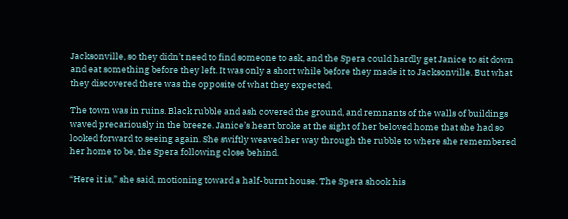Jacksonville, so they didn’t need to find someone to ask, and the Spera could hardly get Janice to sit down and eat something before they left. It was only a short while before they made it to Jacksonville. But what they discovered there was the opposite of what they expected.

The town was in ruins. Black rubble and ash covered the ground, and remnants of the walls of buildings waved precariously in the breeze. Janice’s heart broke at the sight of her beloved home that she had so looked forward to seeing again. She swiftly weaved her way through the rubble to where she remembered her home to be, the Spera following close behind.

“Here it is,” she said, motioning toward a half-burnt house. The Spera shook his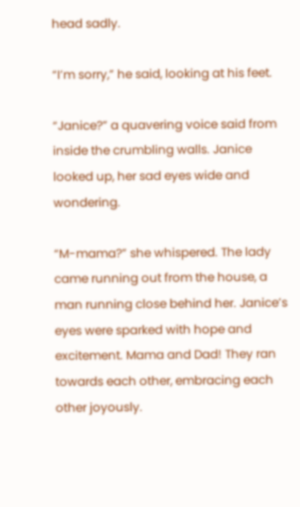head sadly.

“I’m sorry,” he said, looking at his feet.

“Janice?” a quavering voice said from inside the crumbling walls. Janice looked up, her sad eyes wide and wondering.

“M-mama?” she whispered. The lady came running out from the house, a man running close behind her. Janice’s eyes were sparked with hope and excitement. Mama and Dad! They ran towards each other, embracing each other joyously.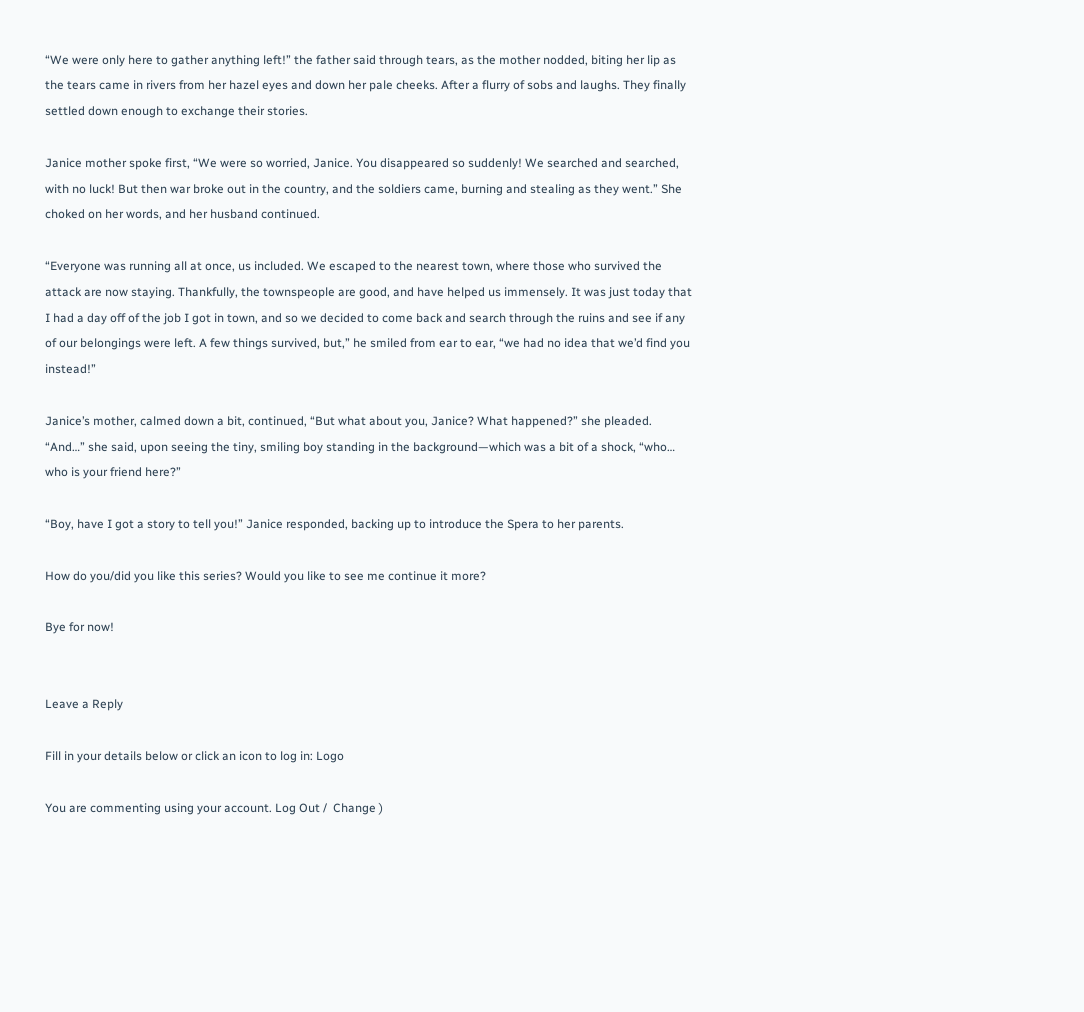“We were only here to gather anything left!” the father said through tears, as the mother nodded, biting her lip as the tears came in rivers from her hazel eyes and down her pale cheeks. After a flurry of sobs and laughs. They finally settled down enough to exchange their stories.

Janice mother spoke first, “We were so worried, Janice. You disappeared so suddenly! We searched and searched, with no luck! But then war broke out in the country, and the soldiers came, burning and stealing as they went.” She choked on her words, and her husband continued.

“Everyone was running all at once, us included. We escaped to the nearest town, where those who survived the attack are now staying. Thankfully, the townspeople are good, and have helped us immensely. It was just today that I had a day off of the job I got in town, and so we decided to come back and search through the ruins and see if any of our belongings were left. A few things survived, but,” he smiled from ear to ear, “we had no idea that we’d find you instead!”

Janice’s mother, calmed down a bit, continued, “But what about you, Janice? What happened?” she pleaded. “And…” she said, upon seeing the tiny, smiling boy standing in the background—which was a bit of a shock, “who… who is your friend here?”

“Boy, have I got a story to tell you!” Janice responded, backing up to introduce the Spera to her parents.

How do you/did you like this series? Would you like to see me continue it more?

Bye for now!


Leave a Reply

Fill in your details below or click an icon to log in: Logo

You are commenting using your account. Log Out /  Change )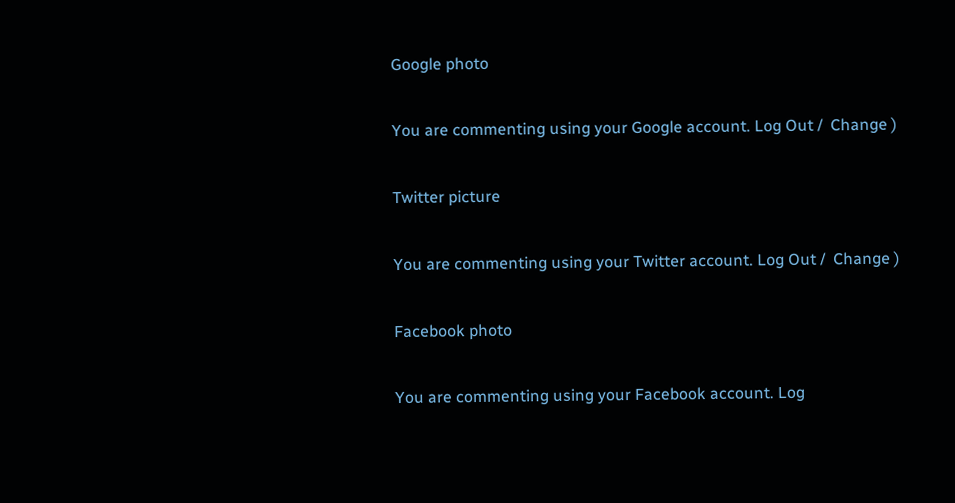Google photo

You are commenting using your Google account. Log Out /  Change )

Twitter picture

You are commenting using your Twitter account. Log Out /  Change )

Facebook photo

You are commenting using your Facebook account. Log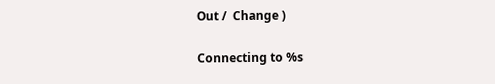Out /  Change )

Connecting to %s